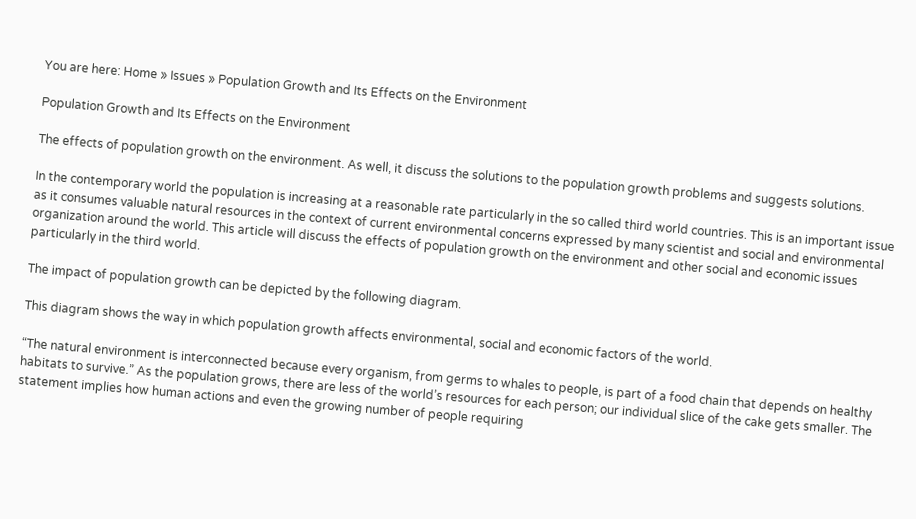You are here: Home » Issues » Population Growth and Its Effects on the Environment

Population Growth and Its Effects on the Environment

The effects of population growth on the environment. As well, it discuss the solutions to the population growth problems and suggests solutions.

In the contemporary world the population is increasing at a reasonable rate particularly in the so called third world countries. This is an important issue as it consumes valuable natural resources in the context of current environmental concerns expressed by many scientist and social and environmental organization around the world. This article will discuss the effects of population growth on the environment and other social and economic issues particularly in the third world.

The impact of population growth can be depicted by the following diagram.

This diagram shows the way in which population growth affects environmental, social and economic factors of the world.

“The natural environment is interconnected because every organism, from germs to whales to people, is part of a food chain that depends on healthy habitats to survive.” As the population grows, there are less of the world’s resources for each person; our individual slice of the cake gets smaller. The statement implies how human actions and even the growing number of people requiring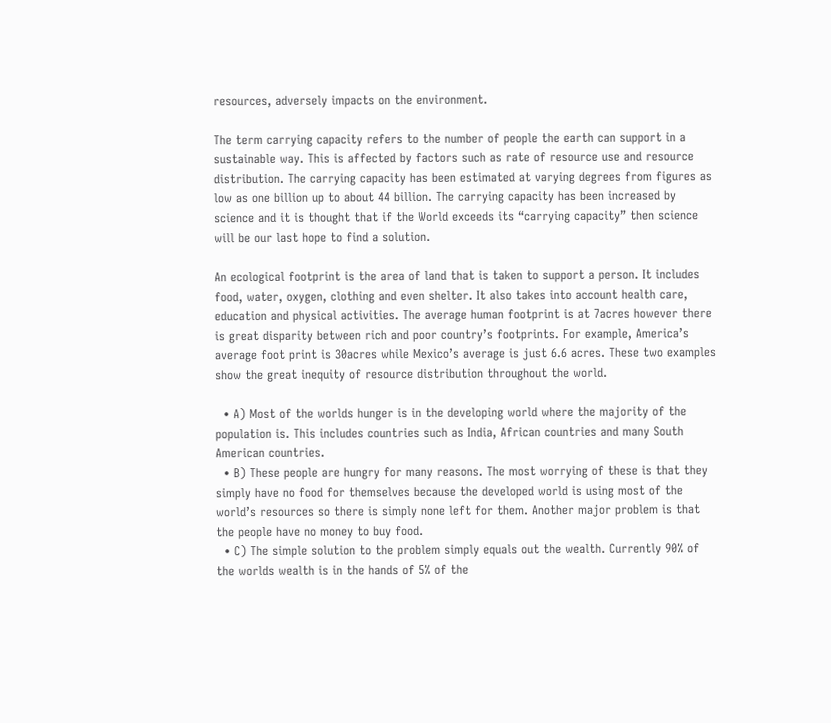resources, adversely impacts on the environment.

The term carrying capacity refers to the number of people the earth can support in a sustainable way. This is affected by factors such as rate of resource use and resource distribution. The carrying capacity has been estimated at varying degrees from figures as low as one billion up to about 44 billion. The carrying capacity has been increased by science and it is thought that if the World exceeds its “carrying capacity” then science will be our last hope to find a solution.

An ecological footprint is the area of land that is taken to support a person. It includes food, water, oxygen, clothing and even shelter. It also takes into account health care, education and physical activities. The average human footprint is at 7acres however there is great disparity between rich and poor country’s footprints. For example, America’s average foot print is 30acres while Mexico’s average is just 6.6 acres. These two examples show the great inequity of resource distribution throughout the world.

  • A) Most of the worlds hunger is in the developing world where the majority of the population is. This includes countries such as India, African countries and many South American countries.
  • B) These people are hungry for many reasons. The most worrying of these is that they simply have no food for themselves because the developed world is using most of the world’s resources so there is simply none left for them. Another major problem is that the people have no money to buy food.
  • C) The simple solution to the problem simply equals out the wealth. Currently 90% of the worlds wealth is in the hands of 5% of the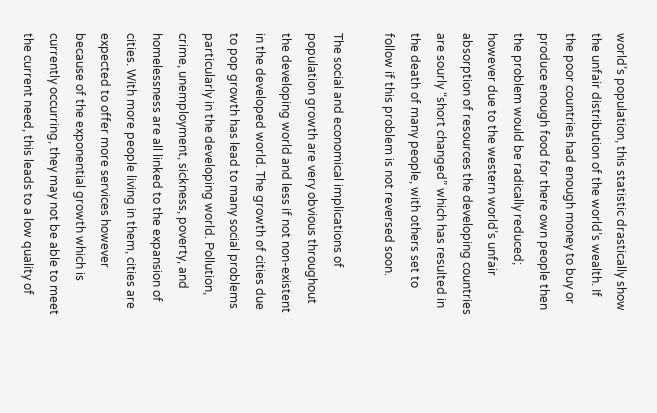world’s population, this statistic drastically show the unfair distribution of the world’s wealth. If the poor countries had enough money to buy or produce enough food for there own people then the problem would be radically reduced; however due to the western world’s unfair absorption of resources the developing countries are sourly “short changed” which has resulted in the death of many people, with others set to follow if this problem is not reversed soon.

The social and economical implications of population growth are very obvious throughout the developing world and less if not non-existent in the developed world. The growth of cities due to pop growth has lead to many social problems particularly in the developing world. Pollution, crime, unemployment, sickness, poverty, and homelessness are all linked to the expansion of cities. With more people living in them, cities are expected to offer more services however because of the exponential growth which is currently occurring, they may not be able to meet the current need, this leads to a low quality of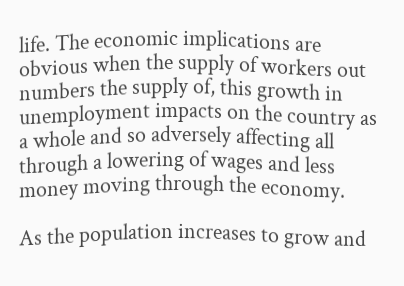life. The economic implications are obvious when the supply of workers out numbers the supply of, this growth in unemployment impacts on the country as a whole and so adversely affecting all through a lowering of wages and less money moving through the economy.

As the population increases to grow and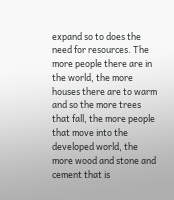expand so to does the need for resources. The more people there are in the world, the more houses there are to warm and so the more trees that fall, the more people that move into the developed world, the more wood and stone and cement that is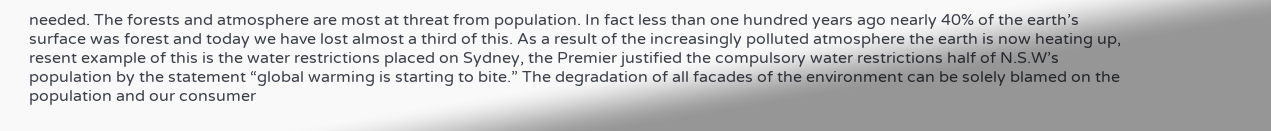needed. The forests and atmosphere are most at threat from population. In fact less than one hundred years ago nearly 40% of the earth’s surface was forest and today we have lost almost a third of this. As a result of the increasingly polluted atmosphere the earth is now heating up, resent example of this is the water restrictions placed on Sydney, the Premier justified the compulsory water restrictions half of N.S.W’s population by the statement “global warming is starting to bite.” The degradation of all facades of the environment can be solely blamed on the population and our consumer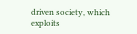driven society, which exploits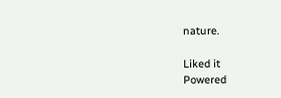nature.

Liked it
Powered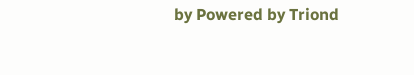by Powered by Triond